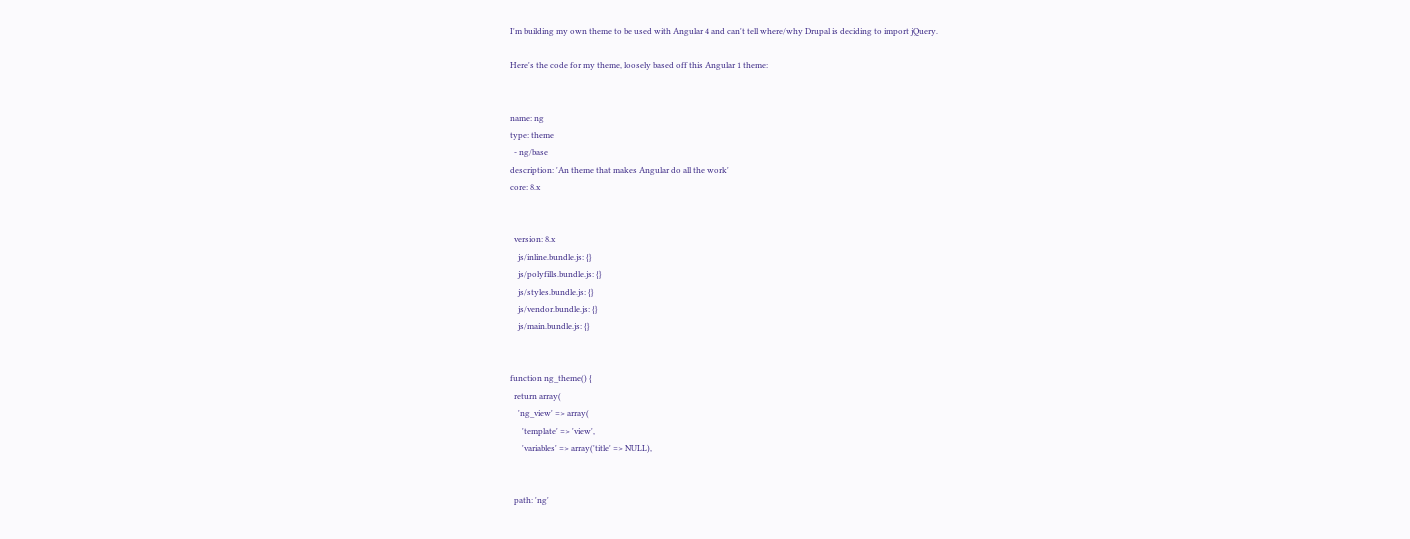I'm building my own theme to be used with Angular 4 and can't tell where/why Drupal is deciding to import jQuery.

Here's the code for my theme, loosely based off this Angular 1 theme:


name: ng
type: theme
  - ng/base
description: 'An theme that makes Angular do all the work'
core: 8.x


  version: 8.x
    js/inline.bundle.js: {}
    js/polyfills.bundle.js: {}
    js/styles.bundle.js: {}
    js/vendor.bundle.js: {}
    js/main.bundle.js: {}


function ng_theme() {
  return array(
    'ng_view' => array(
      'template' => 'view',
      'variables' => array('title' => NULL),


  path: 'ng'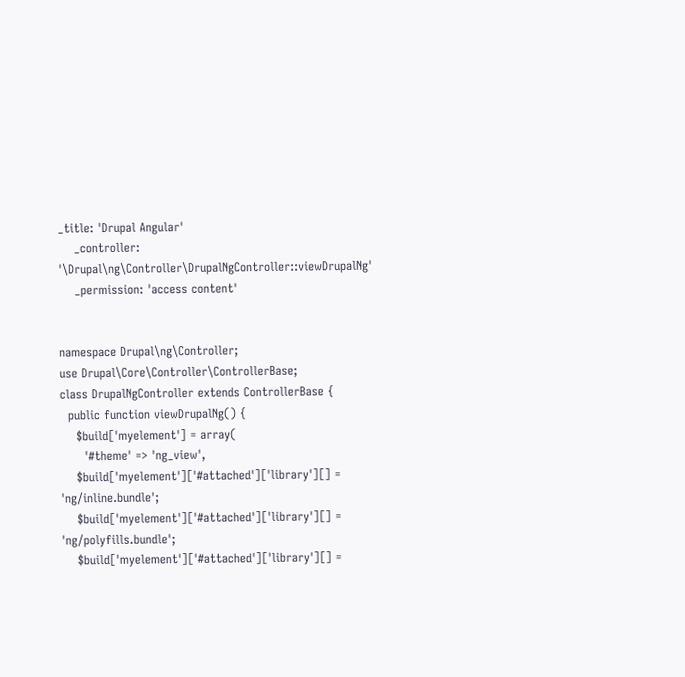_title: 'Drupal Angular'
    _controller: '\Drupal\ng\Controller\DrupalNgController::viewDrupalNg'
    _permission: 'access content'


namespace Drupal\ng\Controller;
use Drupal\Core\Controller\ControllerBase;
class DrupalNgController extends ControllerBase {
  public function viewDrupalNg() {
    $build['myelement'] = array(
      '#theme' => 'ng_view',
    $build['myelement']['#attached']['library'][] = 'ng/inline.bundle';
    $build['myelement']['#attached']['library'][] = 'ng/polyfills.bundle';
    $build['myelement']['#attached']['library'][] =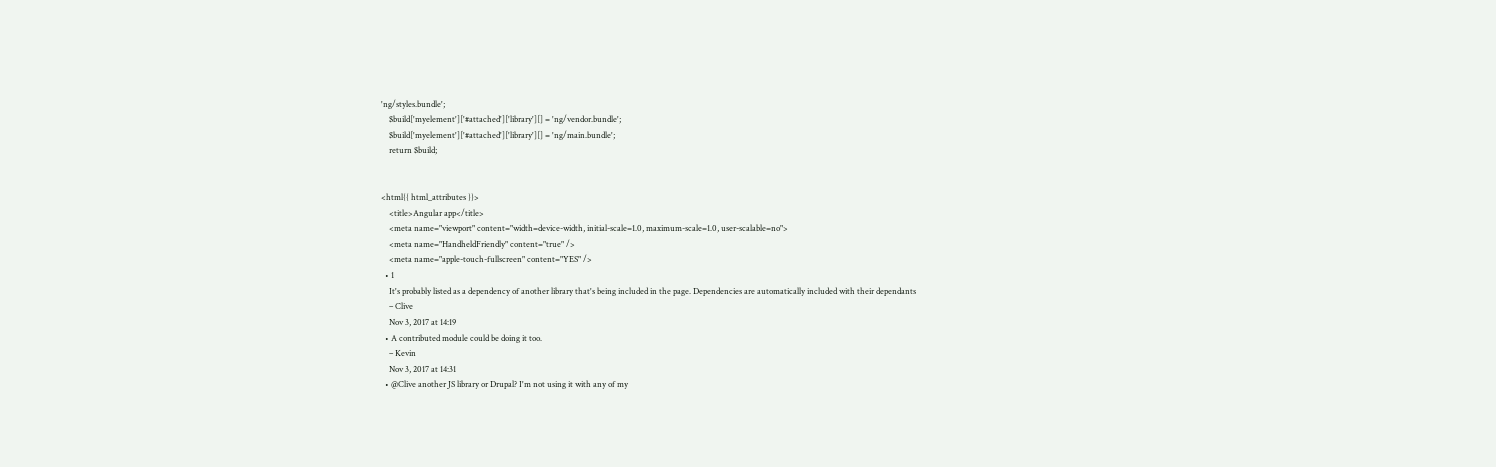'ng/styles.bundle';
    $build['myelement']['#attached']['library'][] = 'ng/vendor.bundle';
    $build['myelement']['#attached']['library'][] = 'ng/main.bundle';
    return $build;


<html{{ html_attributes }}>
    <title>Angular app</title>
    <meta name="viewport" content="width=device-width, initial-scale=1.0, maximum-scale=1.0, user-scalable=no">
    <meta name="HandheldFriendly" content="true" />
    <meta name="apple-touch-fullscreen" content="YES" />
  • 1
    It's probably listed as a dependency of another library that's being included in the page. Dependencies are automatically included with their dependants
    – Clive
    Nov 3, 2017 at 14:19
  • A contributed module could be doing it too.
    – Kevin
    Nov 3, 2017 at 14:31
  • @Clive another JS library or Drupal? I'm not using it with any of my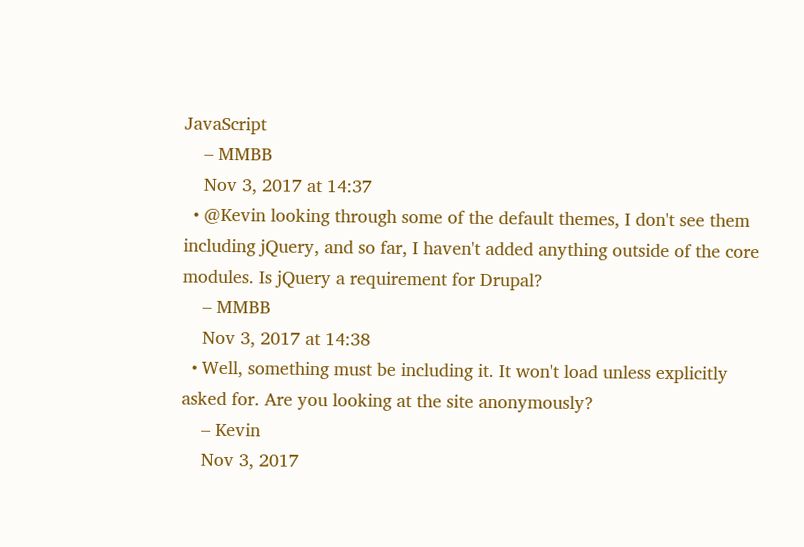JavaScript
    – MMBB
    Nov 3, 2017 at 14:37
  • @Kevin looking through some of the default themes, I don't see them including jQuery, and so far, I haven't added anything outside of the core modules. Is jQuery a requirement for Drupal?
    – MMBB
    Nov 3, 2017 at 14:38
  • Well, something must be including it. It won't load unless explicitly asked for. Are you looking at the site anonymously?
    – Kevin
    Nov 3, 2017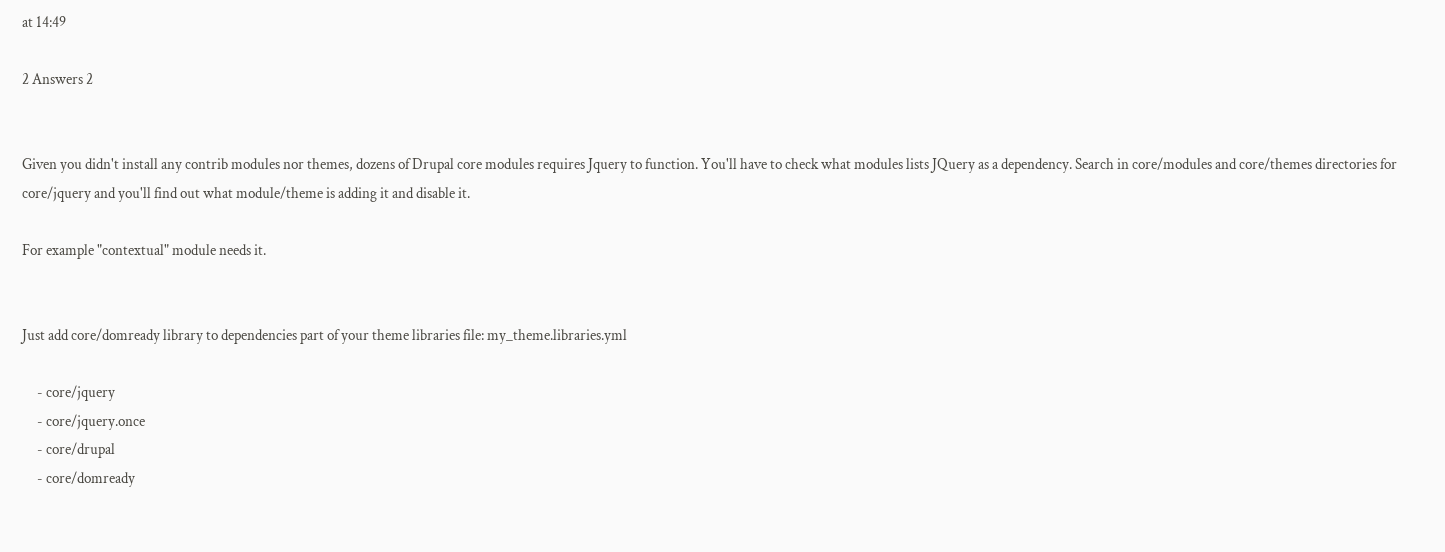at 14:49

2 Answers 2


Given you didn't install any contrib modules nor themes, dozens of Drupal core modules requires Jquery to function. You'll have to check what modules lists JQuery as a dependency. Search in core/modules and core/themes directories for core/jquery and you'll find out what module/theme is adding it and disable it.

For example "contextual" module needs it.


Just add core/domready library to dependencies part of your theme libraries file: my_theme.libraries.yml

     - core/jquery
     - core/jquery.once
     - core/drupal
     - core/domready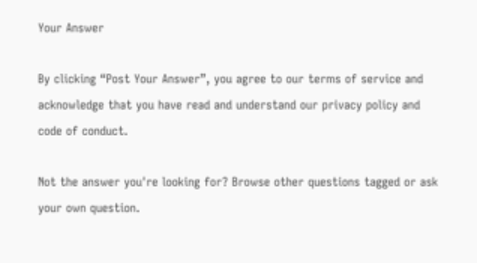Your Answer

By clicking “Post Your Answer”, you agree to our terms of service and acknowledge that you have read and understand our privacy policy and code of conduct.

Not the answer you're looking for? Browse other questions tagged or ask your own question.